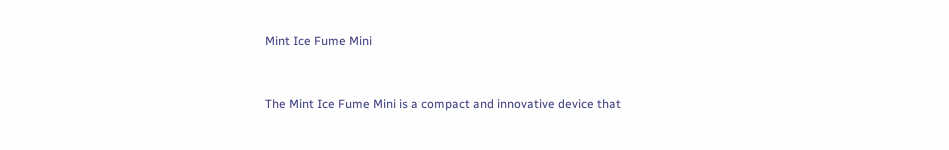Mint Ice Fume Mini


The Mint Ice Fume Mini is a compact and innovative device that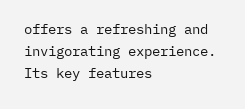offers a refreshing and invigorating experience. Its key features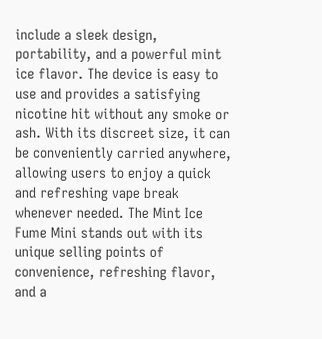include a sleek design, portability, and a powerful mint ice flavor. The device is easy to use and provides a satisfying nicotine hit without any smoke or ash. With its discreet size, it can be conveniently carried anywhere, allowing users to enjoy a quick and refreshing vape break whenever needed. The Mint Ice Fume Mini stands out with its unique selling points of convenience, refreshing flavor, and a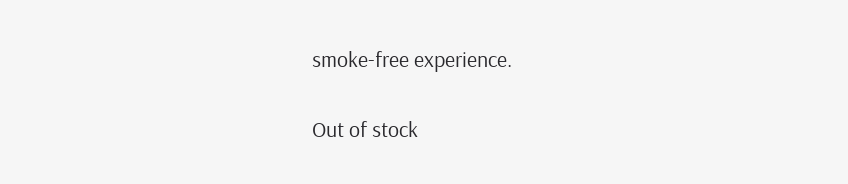smoke-free experience.

Out of stock